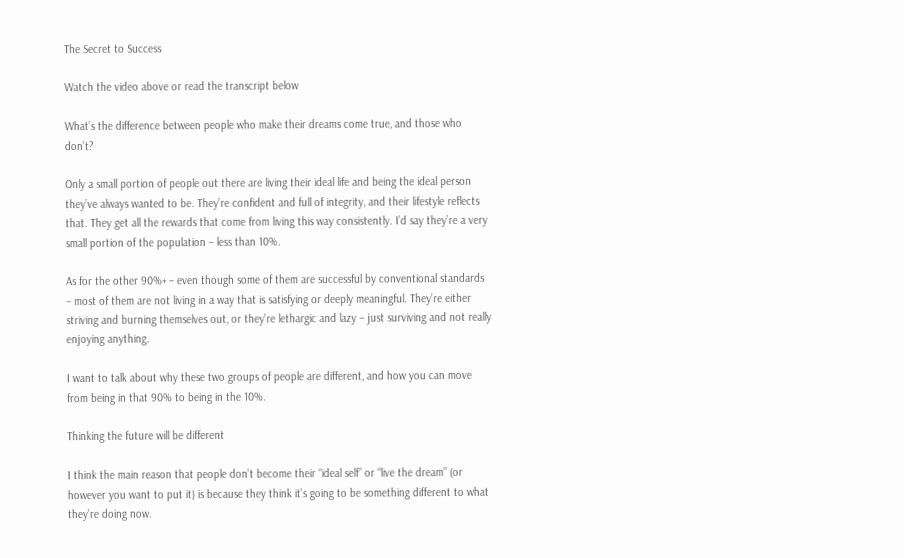The Secret to Success

Watch the video above or read the transcript below

What’s the difference between people who make their dreams come true, and those who don’t?

Only a small portion of people out there are living their ideal life and being the ideal person they’ve always wanted to be. They’re confident and full of integrity, and their lifestyle reflects that. They get all the rewards that come from living this way consistently. I’d say they’re a very small portion of the population – less than 10%.

As for the other 90%+ – even though some of them are successful by conventional standards – most of them are not living in a way that is satisfying or deeply meaningful. They’re either striving and burning themselves out, or they’re lethargic and lazy – just surviving and not really enjoying anything.

I want to talk about why these two groups of people are different, and how you can move from being in that 90% to being in the 10%.

Thinking the future will be different

I think the main reason that people don’t become their “ideal self” or “live the dream” (or however you want to put it) is because they think it’s going to be something different to what they’re doing now.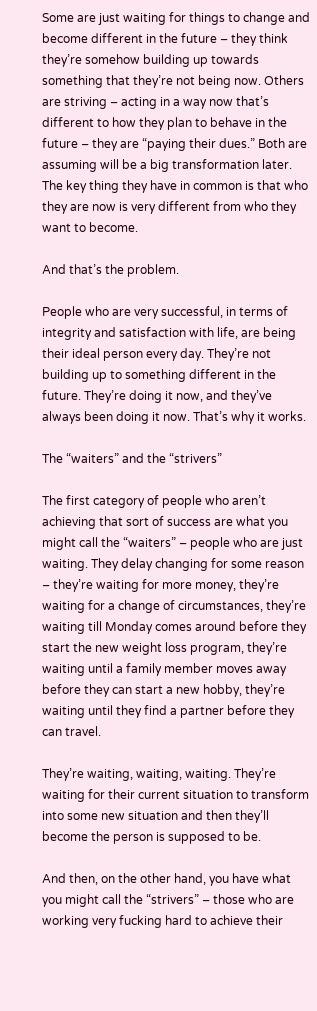Some are just waiting for things to change and become different in the future – they think they’re somehow building up towards something that they’re not being now. Others are striving – acting in a way now that’s different to how they plan to behave in the future – they are “paying their dues.” Both are assuming will be a big transformation later. The key thing they have in common is that who they are now is very different from who they want to become.

And that’s the problem.

People who are very successful, in terms of integrity and satisfaction with life, are being their ideal person every day. They’re not building up to something different in the future. They’re doing it now, and they’ve always been doing it now. That’s why it works.

The “waiters” and the “strivers”

The first category of people who aren’t achieving that sort of success are what you might call the “waiters” – people who are just waiting. They delay changing for some reason – they’re waiting for more money, they’re waiting for a change of circumstances, they’re waiting till Monday comes around before they start the new weight loss program, they’re waiting until a family member moves away before they can start a new hobby, they’re waiting until they find a partner before they can travel.

They’re waiting, waiting, waiting. They’re waiting for their current situation to transform into some new situation and then they’ll become the person is supposed to be.

And then, on the other hand, you have what you might call the “strivers” – those who are working very fucking hard to achieve their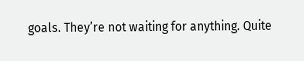goals. They’re not waiting for anything. Quite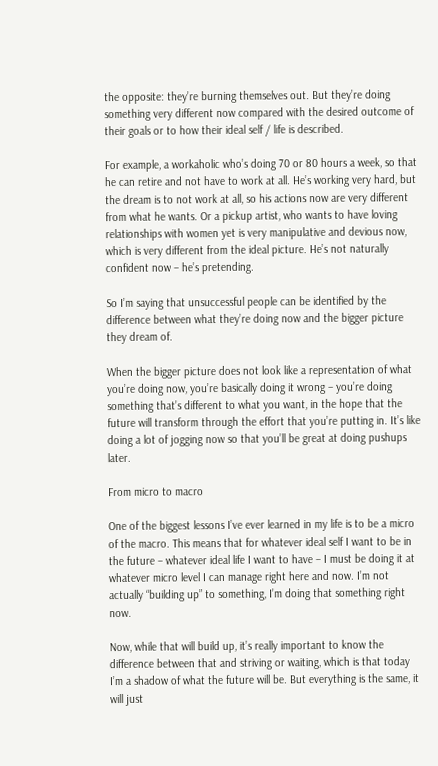the opposite: they’re burning themselves out. But they’re doing something very different now compared with the desired outcome of their goals or to how their ideal self / life is described.

For example, a workaholic who’s doing 70 or 80 hours a week, so that he can retire and not have to work at all. He’s working very hard, but the dream is to not work at all, so his actions now are very different from what he wants. Or a pickup artist, who wants to have loving relationships with women yet is very manipulative and devious now, which is very different from the ideal picture. He’s not naturally confident now – he’s pretending.

So I’m saying that unsuccessful people can be identified by the difference between what they’re doing now and the bigger picture they dream of.

When the bigger picture does not look like a representation of what you’re doing now, you’re basically doing it wrong – you’re doing something that’s different to what you want, in the hope that the future will transform through the effort that you’re putting in. It’s like doing a lot of jogging now so that you’ll be great at doing pushups later.

From micro to macro

One of the biggest lessons I’ve ever learned in my life is to be a micro of the macro. This means that for whatever ideal self I want to be in the future – whatever ideal life I want to have – I must be doing it at whatever micro level I can manage right here and now. I’m not actually “building up” to something, I’m doing that something right now.

Now, while that will build up, it’s really important to know the difference between that and striving or waiting, which is that today I’m a shadow of what the future will be. But everything is the same, it will just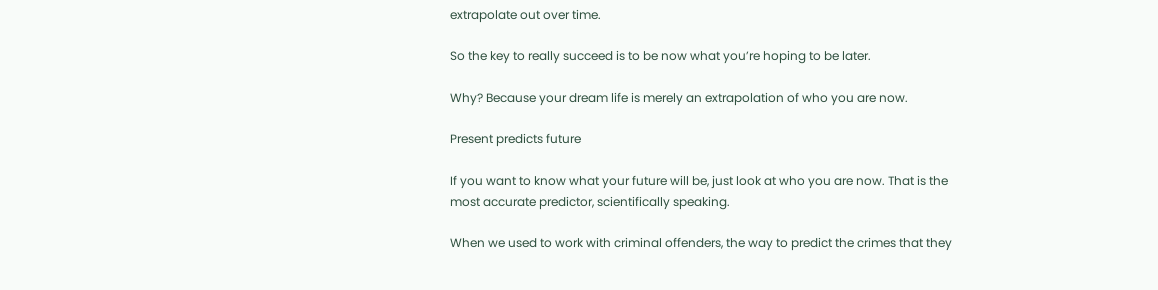extrapolate out over time.

So the key to really succeed is to be now what you’re hoping to be later.

Why? Because your dream life is merely an extrapolation of who you are now.

Present predicts future

If you want to know what your future will be, just look at who you are now. That is the most accurate predictor, scientifically speaking.

When we used to work with criminal offenders, the way to predict the crimes that they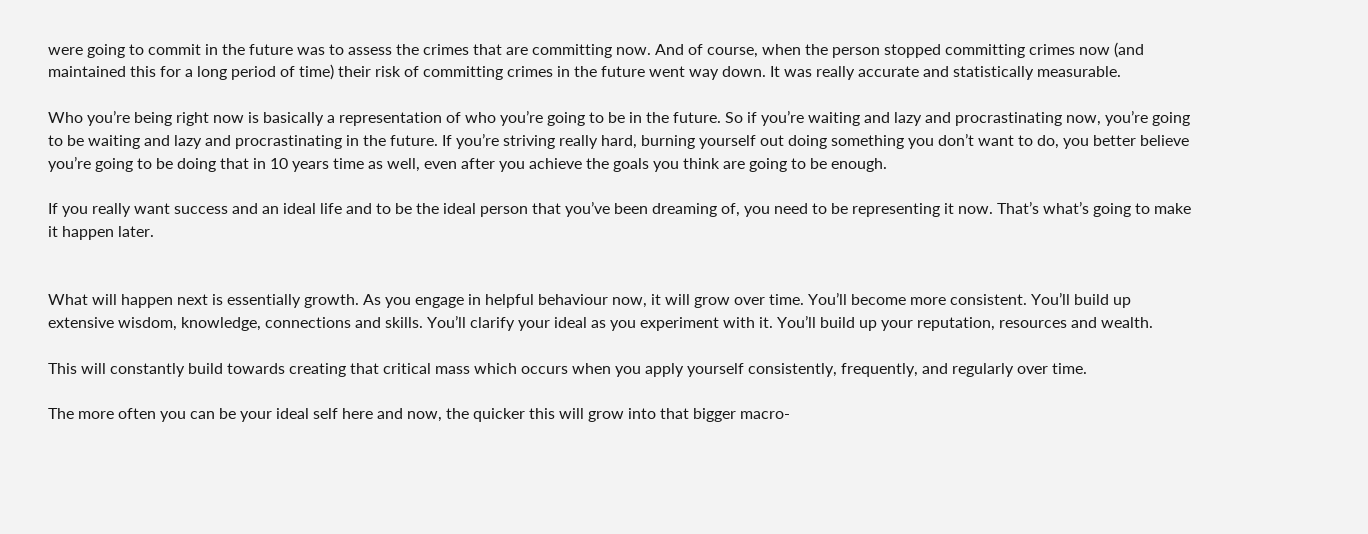were going to commit in the future was to assess the crimes that are committing now. And of course, when the person stopped committing crimes now (and maintained this for a long period of time) their risk of committing crimes in the future went way down. It was really accurate and statistically measurable.

Who you’re being right now is basically a representation of who you’re going to be in the future. So if you’re waiting and lazy and procrastinating now, you’re going to be waiting and lazy and procrastinating in the future. If you’re striving really hard, burning yourself out doing something you don’t want to do, you better believe you’re going to be doing that in 10 years time as well, even after you achieve the goals you think are going to be enough.

If you really want success and an ideal life and to be the ideal person that you’ve been dreaming of, you need to be representing it now. That’s what’s going to make it happen later.


What will happen next is essentially growth. As you engage in helpful behaviour now, it will grow over time. You’ll become more consistent. You’ll build up extensive wisdom, knowledge, connections and skills. You’ll clarify your ideal as you experiment with it. You’ll build up your reputation, resources and wealth.

This will constantly build towards creating that critical mass which occurs when you apply yourself consistently, frequently, and regularly over time.

The more often you can be your ideal self here and now, the quicker this will grow into that bigger macro-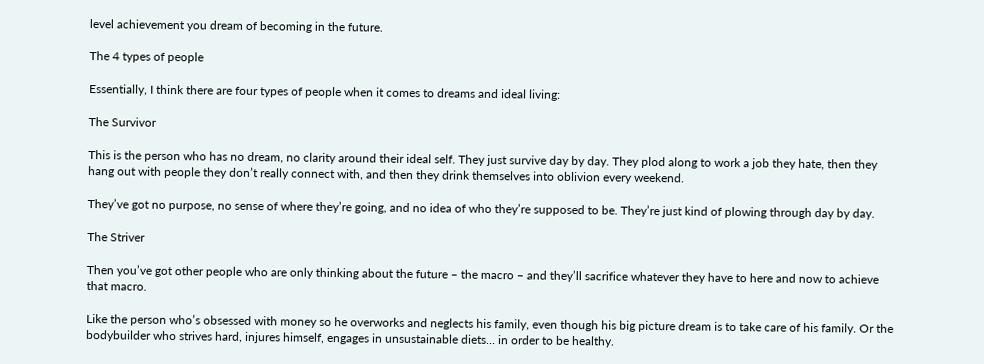level achievement you dream of becoming in the future.

The 4 types of people

Essentially, I think there are four types of people when it comes to dreams and ideal living:

The Survivor

This is the person who has no dream, no clarity around their ideal self. They just survive day by day. They plod along to work a job they hate, then they hang out with people they don’t really connect with, and then they drink themselves into oblivion every weekend.

They’ve got no purpose, no sense of where they’re going, and no idea of who they’re supposed to be. They’re just kind of plowing through day by day.

The Striver

Then you’ve got other people who are only thinking about the future – the macro – and they’ll sacrifice whatever they have to here and now to achieve that macro.

Like the person who’s obsessed with money so he overworks and neglects his family, even though his big picture dream is to take care of his family. Or the bodybuilder who strives hard, injures himself, engages in unsustainable diets… in order to be healthy.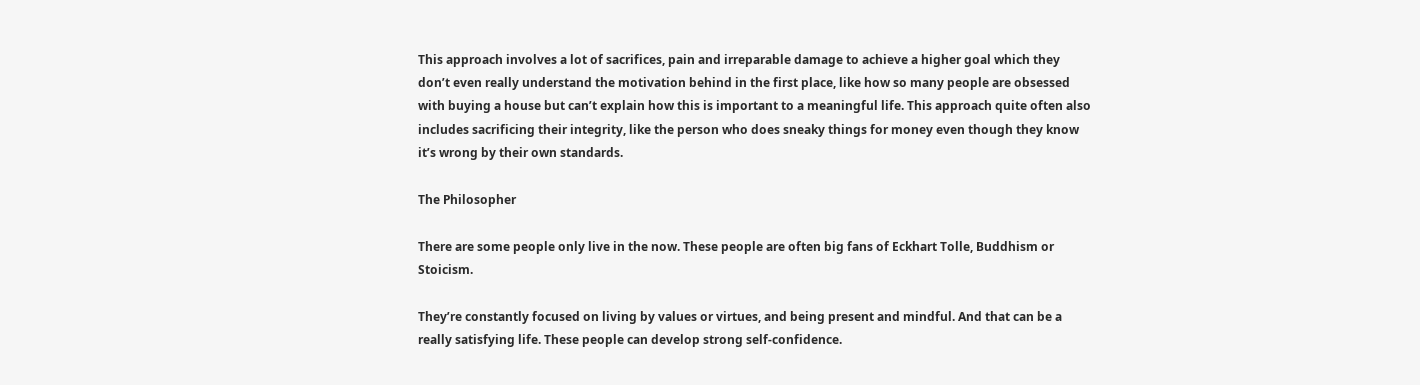This approach involves a lot of sacrifices, pain and irreparable damage to achieve a higher goal which they don’t even really understand the motivation behind in the first place, like how so many people are obsessed with buying a house but can’t explain how this is important to a meaningful life. This approach quite often also includes sacrificing their integrity, like the person who does sneaky things for money even though they know it’s wrong by their own standards.

The Philosopher

There are some people only live in the now. These people are often big fans of Eckhart Tolle, Buddhism or Stoicism.

They’re constantly focused on living by values or virtues, and being present and mindful. And that can be a really satisfying life. These people can develop strong self-confidence.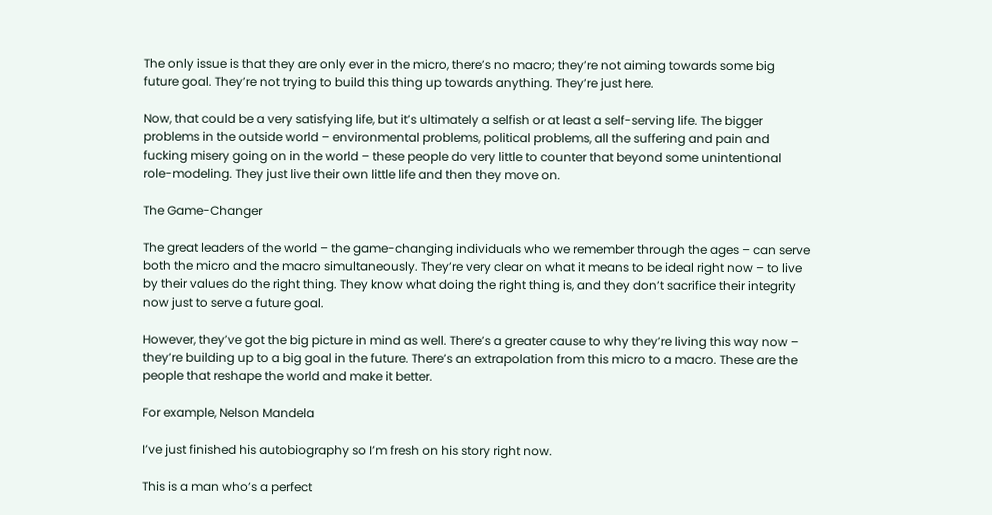The only issue is that they are only ever in the micro, there’s no macro; they’re not aiming towards some big future goal. They’re not trying to build this thing up towards anything. They’re just here.

Now, that could be a very satisfying life, but it’s ultimately a selfish or at least a self-serving life. The bigger problems in the outside world – environmental problems, political problems, all the suffering and pain and fucking misery going on in the world – these people do very little to counter that beyond some unintentional role-modeling. They just live their own little life and then they move on.

The Game-Changer

The great leaders of the world – the game-changing individuals who we remember through the ages – can serve both the micro and the macro simultaneously. They’re very clear on what it means to be ideal right now – to live by their values do the right thing. They know what doing the right thing is, and they don’t sacrifice their integrity now just to serve a future goal.

However, they’ve got the big picture in mind as well. There’s a greater cause to why they’re living this way now – they’re building up to a big goal in the future. There’s an extrapolation from this micro to a macro. These are the people that reshape the world and make it better.

For example, Nelson Mandela

I’ve just finished his autobiography so I’m fresh on his story right now.

This is a man who’s a perfect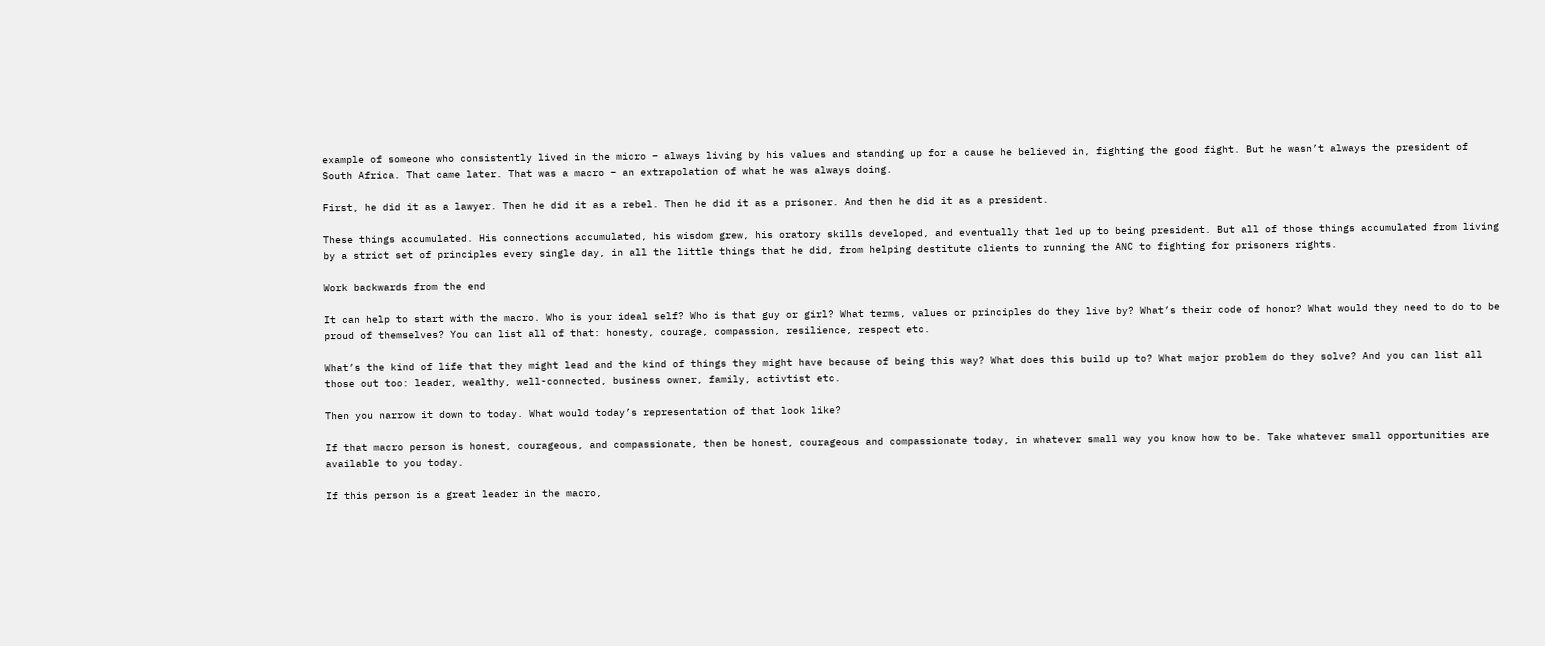example of someone who consistently lived in the micro – always living by his values and standing up for a cause he believed in, fighting the good fight. But he wasn’t always the president of South Africa. That came later. That was a macro – an extrapolation of what he was always doing.

First, he did it as a lawyer. Then he did it as a rebel. Then he did it as a prisoner. And then he did it as a president.

These things accumulated. His connections accumulated, his wisdom grew, his oratory skills developed, and eventually that led up to being president. But all of those things accumulated from living by a strict set of principles every single day, in all the little things that he did, from helping destitute clients to running the ANC to fighting for prisoners rights.

Work backwards from the end

It can help to start with the macro. Who is your ideal self? Who is that guy or girl? What terms, values or principles do they live by? What’s their code of honor? What would they need to do to be proud of themselves? You can list all of that: honesty, courage, compassion, resilience, respect etc.

What’s the kind of life that they might lead and the kind of things they might have because of being this way? What does this build up to? What major problem do they solve? And you can list all those out too: leader, wealthy, well-connected, business owner, family, activtist etc.

Then you narrow it down to today. What would today’s representation of that look like?

If that macro person is honest, courageous, and compassionate, then be honest, courageous and compassionate today, in whatever small way you know how to be. Take whatever small opportunities are available to you today.

If this person is a great leader in the macro,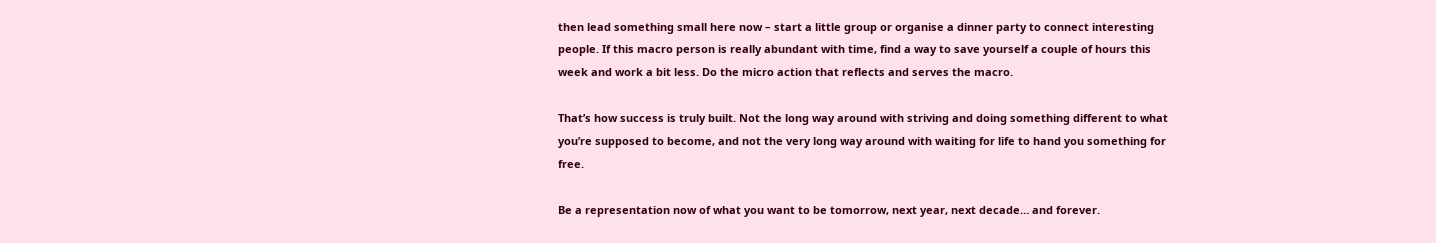then lead something small here now – start a little group or organise a dinner party to connect interesting people. If this macro person is really abundant with time, find a way to save yourself a couple of hours this week and work a bit less. Do the micro action that reflects and serves the macro.

That’s how success is truly built. Not the long way around with striving and doing something different to what you’re supposed to become, and not the very long way around with waiting for life to hand you something for free.

Be a representation now of what you want to be tomorrow, next year, next decade… and forever.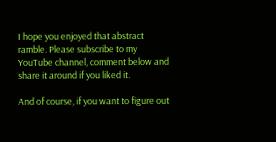I hope you enjoyed that abstract ramble. Please subscribe to my YouTube channel, comment below and share it around if you liked it.

And of course, if you want to figure out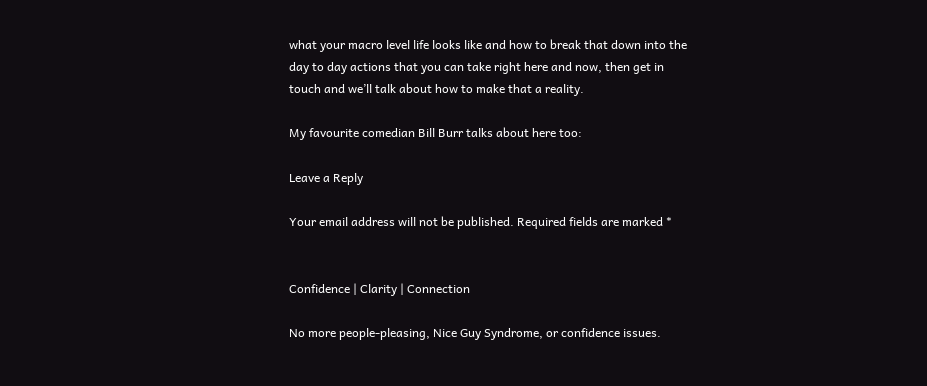what your macro level life looks like and how to break that down into the day to day actions that you can take right here and now, then get in touch and we’ll talk about how to make that a reality.

My favourite comedian Bill Burr talks about here too:

Leave a Reply

Your email address will not be published. Required fields are marked *


Confidence | Clarity | Connection

No more people-pleasing, Nice Guy Syndrome, or confidence issues.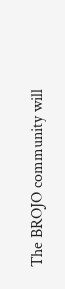The BROJO community will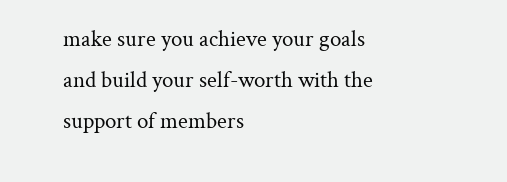make sure you achieve your goals and build your self-worth with the support of members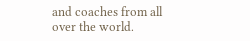and coaches from all over the world.